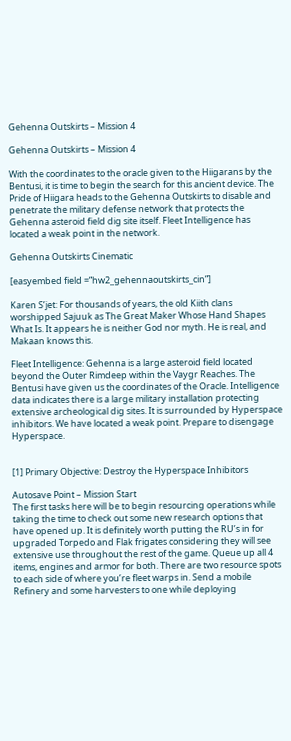Gehenna Outskirts – Mission 4

Gehenna Outskirts – Mission 4

With the coordinates to the oracle given to the Hiigarans by the Bentusi, it is time to begin the search for this ancient device. The Pride of Hiigara heads to the Gehenna Outskirts to disable and penetrate the military defense network that protects the Gehenna asteroid field dig site itself. Fleet Intelligence has located a weak point in the network.

Gehenna Outskirts Cinematic

[easyembed field =”hw2_gehennaoutskirts_cin”]

Karen S’jet: For thousands of years, the old Kiith clans worshipped Sajuuk as The Great Maker Whose Hand Shapes What Is. It appears he is neither God nor myth. He is real, and Makaan knows this.

Fleet Intelligence: Gehenna is a large asteroid field located beyond the Outer Rimdeep within the Vaygr Reaches. The Bentusi have given us the coordinates of the Oracle. Intelligence data indicates there is a large military installation protecting extensive archeological dig sites. It is surrounded by Hyperspace inhibitors. We have located a weak point. Prepare to disengage Hyperspace.


[1] Primary Objective: Destroy the Hyperspace Inhibitors

Autosave Point – Mission Start
The first tasks here will be to begin resourcing operations while taking the time to check out some new research options that have opened up. It is definitely worth putting the RU’s in for upgraded Torpedo and Flak frigates considering they will see extensive use throughout the rest of the game. Queue up all 4 items, engines and armor for both. There are two resource spots to each side of where you’re fleet warps in. Send a mobile Refinery and some harvesters to one while deploying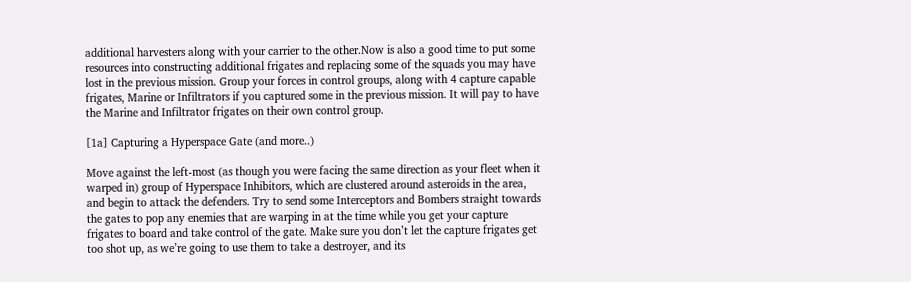additional harvesters along with your carrier to the other.Now is also a good time to put some resources into constructing additional frigates and replacing some of the squads you may have lost in the previous mission. Group your forces in control groups, along with 4 capture capable frigates, Marine or Infiltrators if you captured some in the previous mission. It will pay to have the Marine and Infiltrator frigates on their own control group.

[1a] Capturing a Hyperspace Gate (and more..)

Move against the left-most (as though you were facing the same direction as your fleet when it warped in) group of Hyperspace Inhibitors, which are clustered around asteroids in the area, and begin to attack the defenders. Try to send some Interceptors and Bombers straight towards the gates to pop any enemies that are warping in at the time while you get your capture frigates to board and take control of the gate. Make sure you don’t let the capture frigates get too shot up, as we’re going to use them to take a destroyer, and its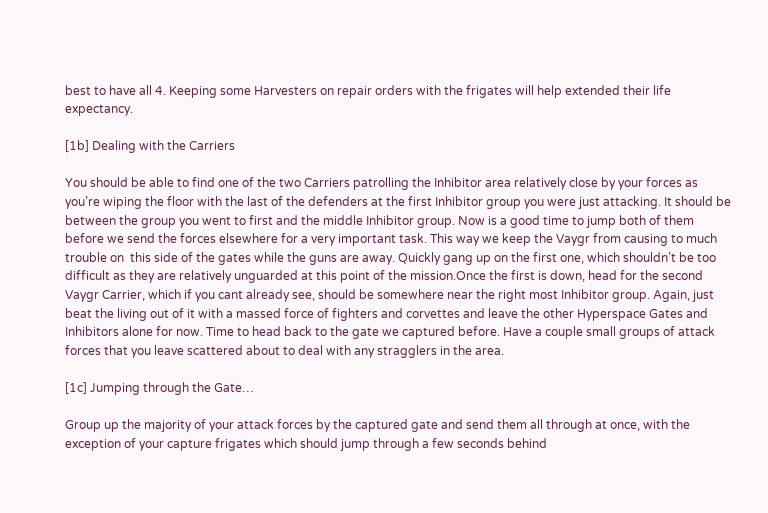best to have all 4. Keeping some Harvesters on repair orders with the frigates will help extended their life expectancy.

[1b] Dealing with the Carriers

You should be able to find one of the two Carriers patrolling the Inhibitor area relatively close by your forces as you’re wiping the floor with the last of the defenders at the first Inhibitor group you were just attacking. It should be between the group you went to first and the middle Inhibitor group. Now is a good time to jump both of them before we send the forces elsewhere for a very important task. This way we keep the Vaygr from causing to much trouble on  this side of the gates while the guns are away. Quickly gang up on the first one, which shouldn’t be too difficult as they are relatively unguarded at this point of the mission.Once the first is down, head for the second Vaygr Carrier, which if you cant already see, should be somewhere near the right most Inhibitor group. Again, just beat the living out of it with a massed force of fighters and corvettes and leave the other Hyperspace Gates and Inhibitors alone for now. Time to head back to the gate we captured before. Have a couple small groups of attack forces that you leave scattered about to deal with any stragglers in the area.

[1c] Jumping through the Gate…

Group up the majority of your attack forces by the captured gate and send them all through at once, with the exception of your capture frigates which should jump through a few seconds behind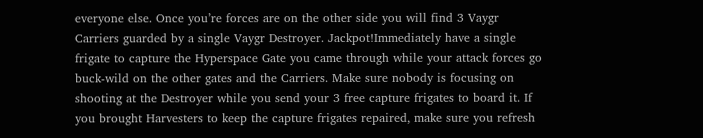everyone else. Once you’re forces are on the other side you will find 3 Vaygr Carriers guarded by a single Vaygr Destroyer. Jackpot!Immediately have a single frigate to capture the Hyperspace Gate you came through while your attack forces go buck-wild on the other gates and the Carriers. Make sure nobody is focusing on shooting at the Destroyer while you send your 3 free capture frigates to board it. If you brought Harvesters to keep the capture frigates repaired, make sure you refresh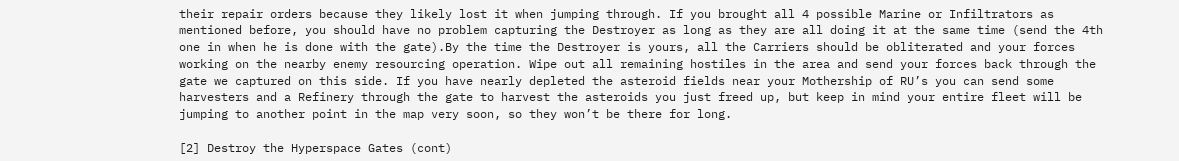their repair orders because they likely lost it when jumping through. If you brought all 4 possible Marine or Infiltrators as mentioned before, you should have no problem capturing the Destroyer as long as they are all doing it at the same time (send the 4th one in when he is done with the gate).By the time the Destroyer is yours, all the Carriers should be obliterated and your forces working on the nearby enemy resourcing operation. Wipe out all remaining hostiles in the area and send your forces back through the gate we captured on this side. If you have nearly depleted the asteroid fields near your Mothership of RU’s you can send some harvesters and a Refinery through the gate to harvest the asteroids you just freed up, but keep in mind your entire fleet will be jumping to another point in the map very soon, so they won’t be there for long.

[2] Destroy the Hyperspace Gates (cont)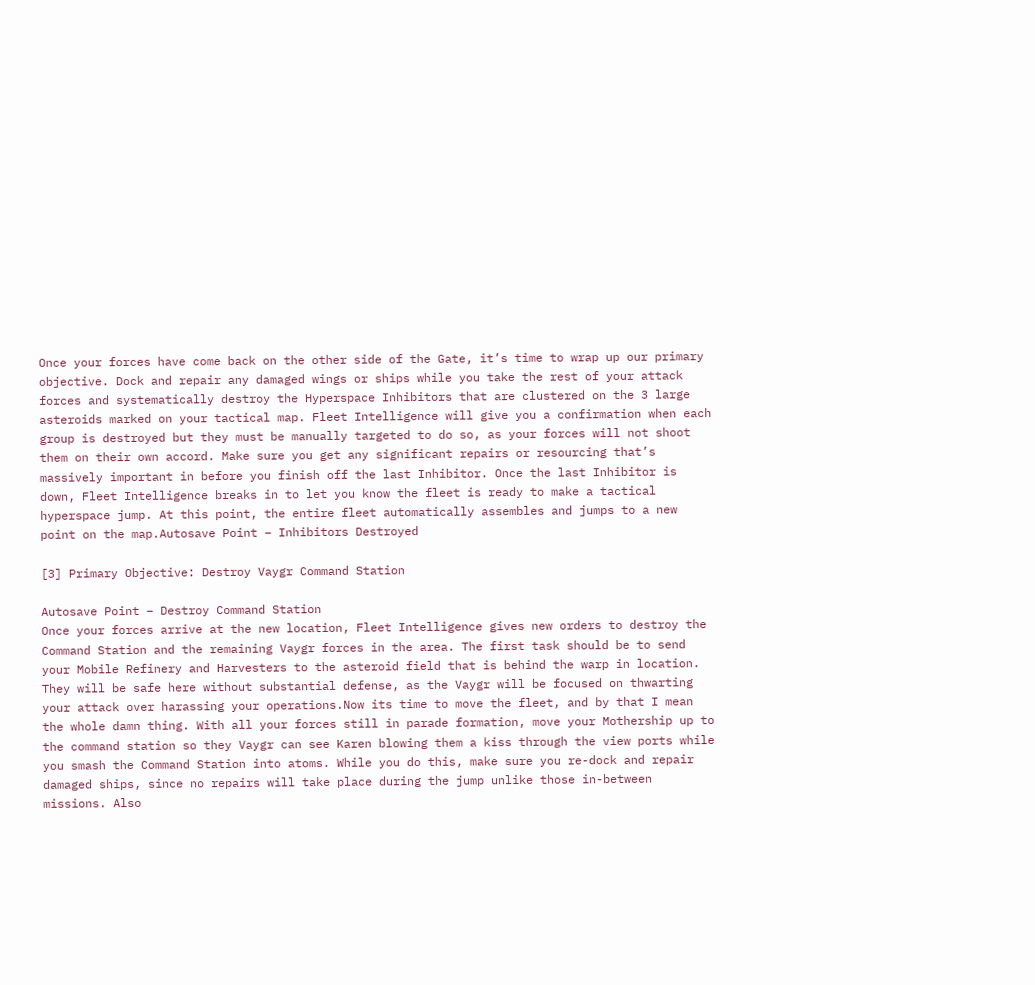Once your forces have come back on the other side of the Gate, it’s time to wrap up our primary objective. Dock and repair any damaged wings or ships while you take the rest of your attack forces and systematically destroy the Hyperspace Inhibitors that are clustered on the 3 large asteroids marked on your tactical map. Fleet Intelligence will give you a confirmation when each group is destroyed but they must be manually targeted to do so, as your forces will not shoot them on their own accord. Make sure you get any significant repairs or resourcing that’s massively important in before you finish off the last Inhibitor. Once the last Inhibitor is down, Fleet Intelligence breaks in to let you know the fleet is ready to make a tactical hyperspace jump. At this point, the entire fleet automatically assembles and jumps to a new point on the map.Autosave Point – Inhibitors Destroyed

[3] Primary Objective: Destroy Vaygr Command Station

Autosave Point – Destroy Command Station
Once your forces arrive at the new location, Fleet Intelligence gives new orders to destroy the Command Station and the remaining Vaygr forces in the area. The first task should be to send your Mobile Refinery and Harvesters to the asteroid field that is behind the warp in location. They will be safe here without substantial defense, as the Vaygr will be focused on thwarting your attack over harassing your operations.Now its time to move the fleet, and by that I mean the whole damn thing. With all your forces still in parade formation, move your Mothership up to the command station so they Vaygr can see Karen blowing them a kiss through the view ports while you smash the Command Station into atoms. While you do this, make sure you re-dock and repair damaged ships, since no repairs will take place during the jump unlike those in-between missions. Also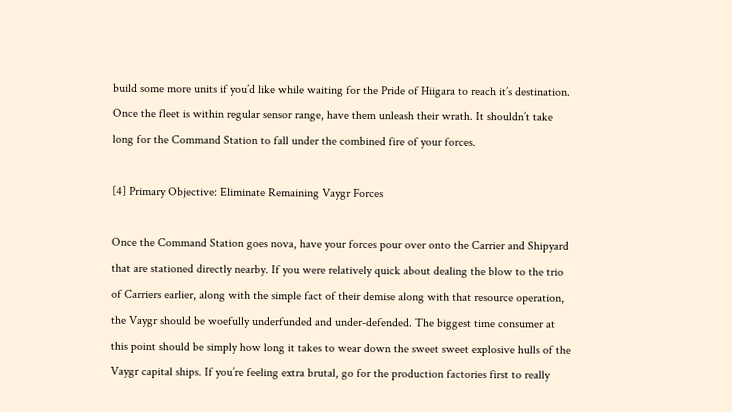build some more units if you’d like while waiting for the Pride of Hiigara to reach it’s destination. Once the fleet is within regular sensor range, have them unleash their wrath. It shouldn’t take long for the Command Station to fall under the combined fire of your forces.

[4] Primary Objective: Eliminate Remaining Vaygr Forces

Once the Command Station goes nova, have your forces pour over onto the Carrier and Shipyard that are stationed directly nearby. If you were relatively quick about dealing the blow to the trio of Carriers earlier, along with the simple fact of their demise along with that resource operation, the Vaygr should be woefully underfunded and under-defended. The biggest time consumer at this point should be simply how long it takes to wear down the sweet sweet explosive hulls of the Vaygr capital ships. If you’re feeling extra brutal, go for the production factories first to really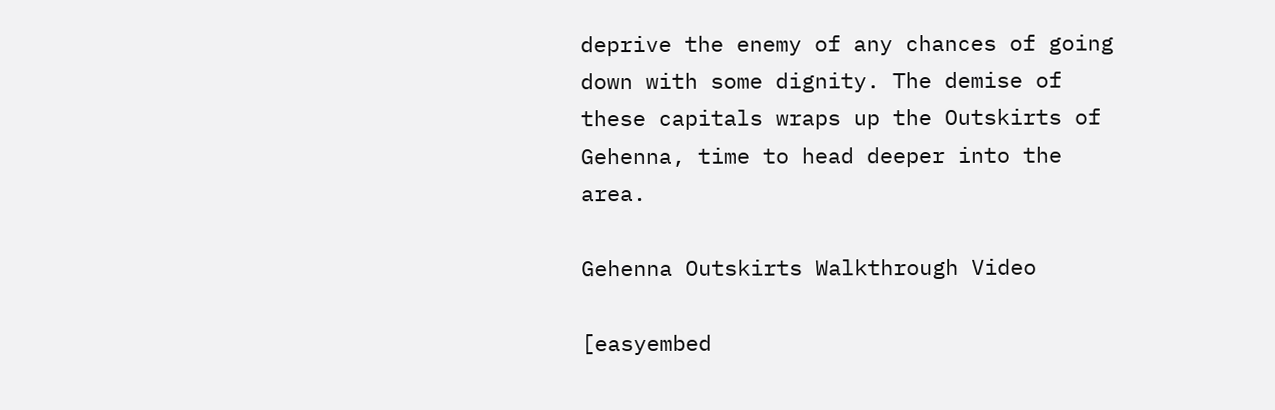deprive the enemy of any chances of going down with some dignity. The demise of these capitals wraps up the Outskirts of Gehenna, time to head deeper into the area.

Gehenna Outskirts Walkthrough Video

[easyembed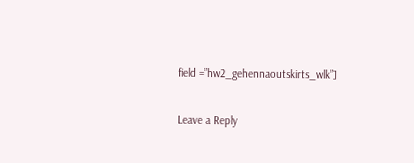field =”hw2_gehennaoutskirts_wlk”]

Leave a Reply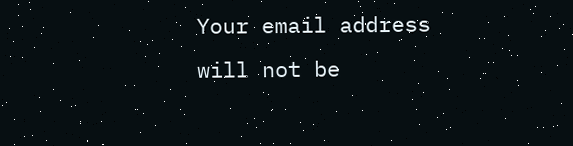Your email address will not be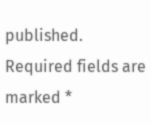published. Required fields are marked *